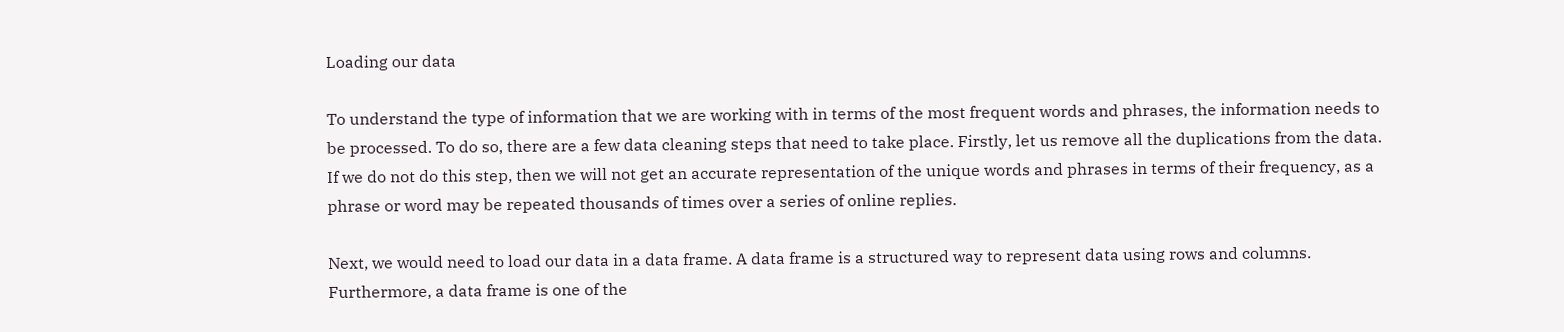Loading our data

To understand the type of information that we are working with in terms of the most frequent words and phrases, the information needs to be processed. To do so, there are a few data cleaning steps that need to take place. Firstly, let us remove all the duplications from the data. If we do not do this step, then we will not get an accurate representation of the unique words and phrases in terms of their frequency, as a phrase or word may be repeated thousands of times over a series of online replies.

Next, we would need to load our data in a data frame. A data frame is a structured way to represent data using rows and columns. Furthermore, a data frame is one of the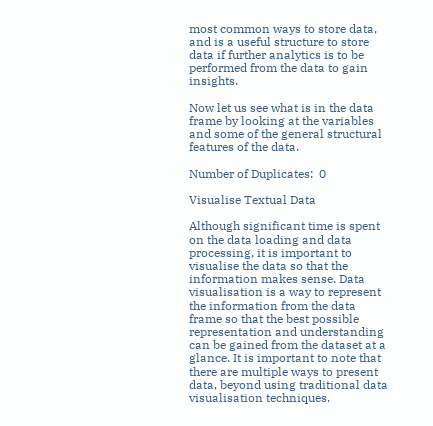most common ways to store data, and is a useful structure to store data if further analytics is to be performed from the data to gain insights.

Now let us see what is in the data frame by looking at the variables and some of the general structural features of the data.

Number of Duplicates:  0

Visualise Textual Data

Although significant time is spent on the data loading and data processing, it is important to visualise the data so that the information makes sense. Data visualisation is a way to represent the information from the data frame so that the best possible representation and understanding can be gained from the dataset at a glance. It is important to note that there are multiple ways to present data, beyond using traditional data visualisation techniques.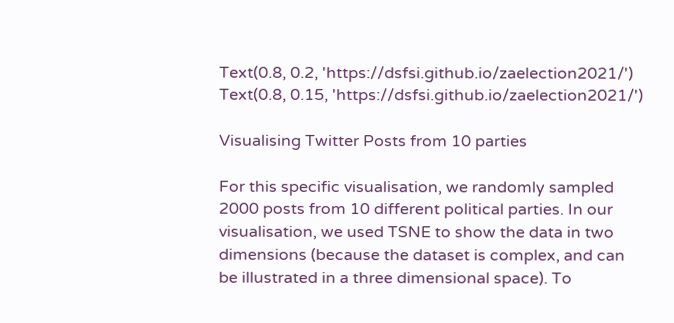Text(0.8, 0.2, 'https://dsfsi.github.io/zaelection2021/')
Text(0.8, 0.15, 'https://dsfsi.github.io/zaelection2021/')

Visualising Twitter Posts from 10 parties

For this specific visualisation, we randomly sampled 2000 posts from 10 different political parties. In our visualisation, we used TSNE to show the data in two dimensions (because the dataset is complex, and can be illustrated in a three dimensional space). To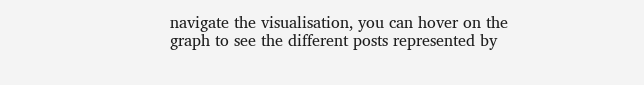navigate the visualisation, you can hover on the graph to see the different posts represented by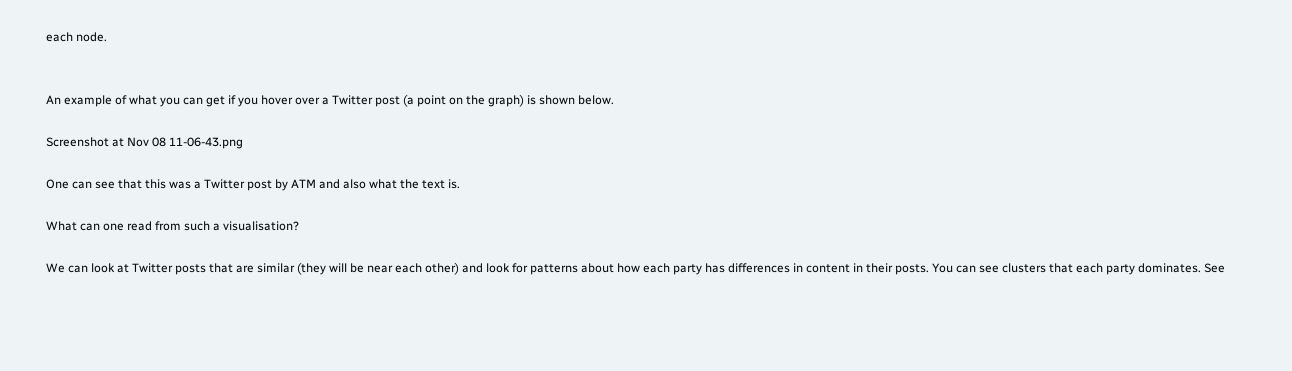each node.


An example of what you can get if you hover over a Twitter post (a point on the graph) is shown below.

Screenshot at Nov 08 11-06-43.png

One can see that this was a Twitter post by ATM and also what the text is.

What can one read from such a visualisation?

We can look at Twitter posts that are similar (they will be near each other) and look for patterns about how each party has differences in content in their posts. You can see clusters that each party dominates. See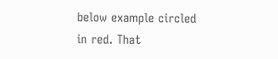below example circled in red. That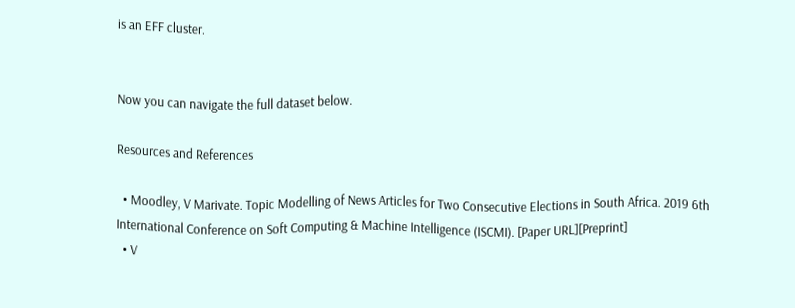is an EFF cluster.


Now you can navigate the full dataset below.

Resources and References

  • Moodley, V Marivate. Topic Modelling of News Articles for Two Consecutive Elections in South Africa. 2019 6th International Conference on Soft Computing & Machine Intelligence (ISCMI). [Paper URL][Preprint]
  • V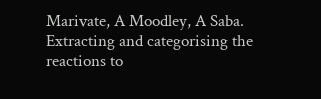Marivate, A Moodley, A Saba. Extracting and categorising the reactions to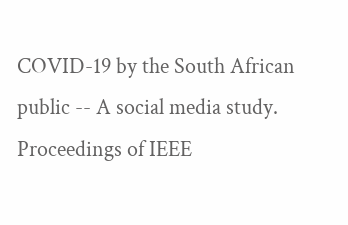COVID-19 by the South African public -- A social media study. Proceedings of IEEE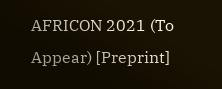AFRICON 2021 (To Appear) [Preprint]